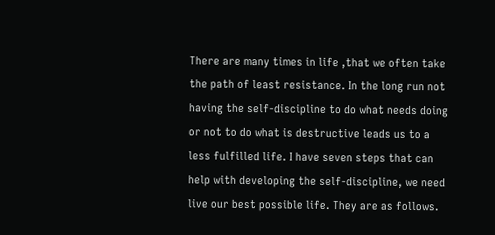There are many times in life ,that we often take the path of least resistance. In the long run not having the self-discipline to do what needs doing or not to do what is destructive leads us to a less fulfilled life. I have seven steps that can help with developing the self-discipline, we need live our best possible life. They are as follows.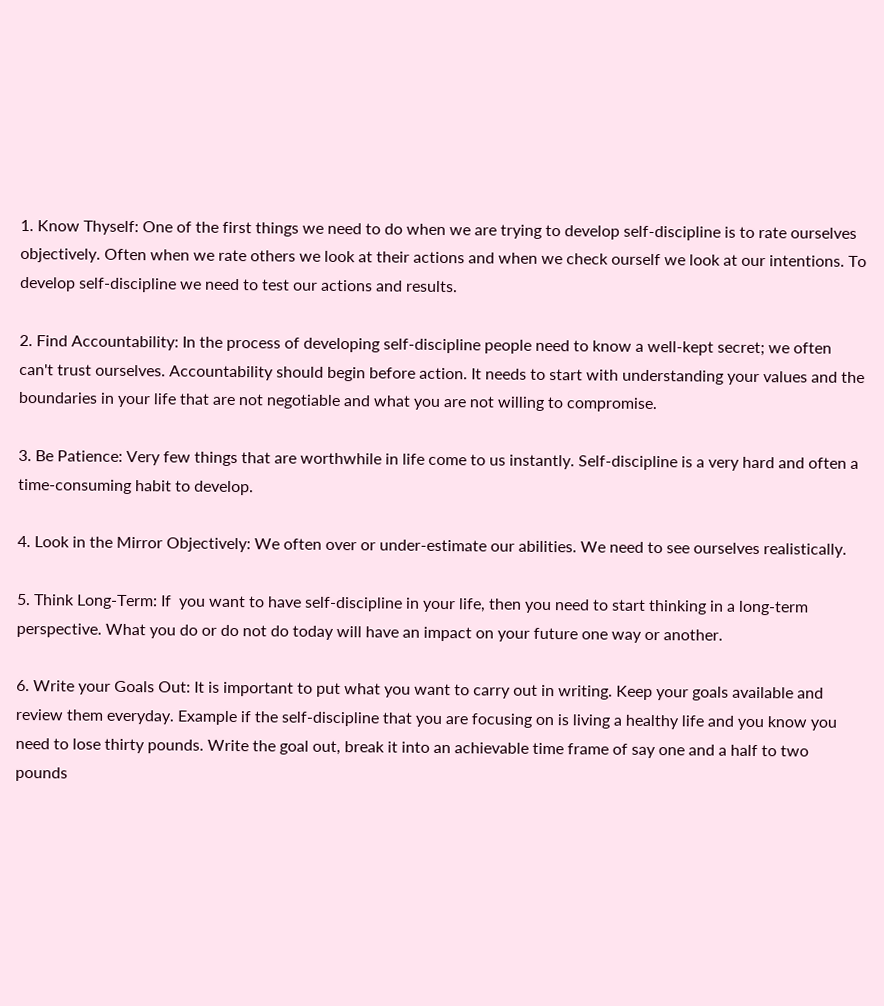1. Know Thyself: One of the first things we need to do when we are trying to develop self-discipline is to rate ourselves objectively. Often when we rate others we look at their actions and when we check ourself we look at our intentions. To develop self-discipline we need to test our actions and results.

2. Find Accountability: In the process of developing self-discipline people need to know a well-kept secret; we often can't trust ourselves. Accountability should begin before action. It needs to start with understanding your values and the boundaries in your life that are not negotiable and what you are not willing to compromise.

3. Be Patience: Very few things that are worthwhile in life come to us instantly. Self-discipline is a very hard and often a time-consuming habit to develop.

4. Look in the Mirror Objectively: We often over or under-estimate our abilities. We need to see ourselves realistically.

5. Think Long-Term: If  you want to have self-discipline in your life, then you need to start thinking in a long-term perspective. What you do or do not do today will have an impact on your future one way or another.

6. Write your Goals Out: It is important to put what you want to carry out in writing. Keep your goals available and review them everyday. Example if the self-discipline that you are focusing on is living a healthy life and you know you need to lose thirty pounds. Write the goal out, break it into an achievable time frame of say one and a half to two pounds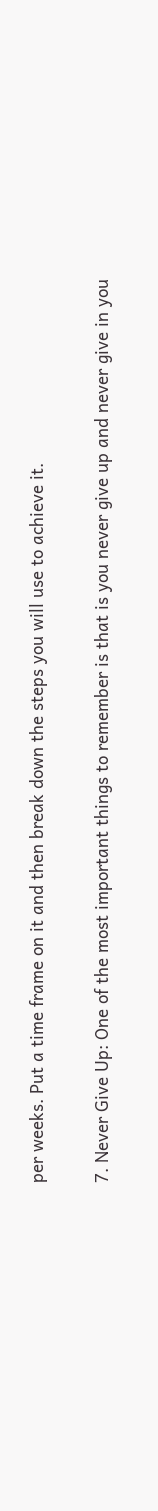per weeks. Put a time frame on it and then break down the steps you will use to achieve it.

7. Never Give Up: One of the most important things to remember is that is you never give up and never give in you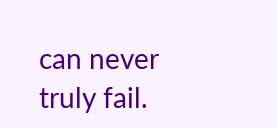can never truly fail.